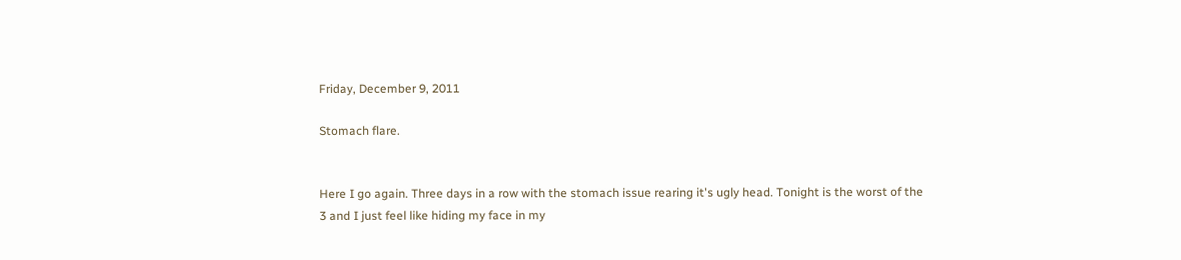Friday, December 9, 2011

Stomach flare.


Here I go again. Three days in a row with the stomach issue rearing it's ugly head. Tonight is the worst of the 3 and I just feel like hiding my face in my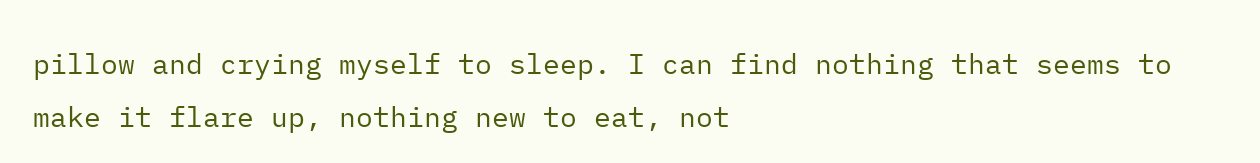pillow and crying myself to sleep. I can find nothing that seems to make it flare up, nothing new to eat, not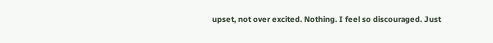upset, not over excited. Nothing. I feel so discouraged. Just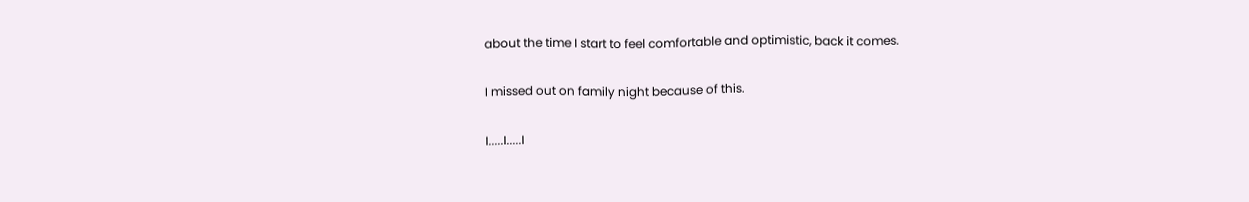about the time I start to feel comfortable and optimistic, back it comes.

I missed out on family night because of this.

I.....I.....I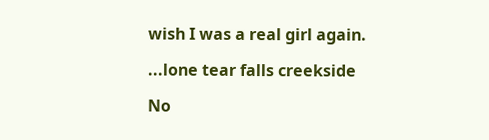wish I was a real girl again.

...lone tear falls creekside

No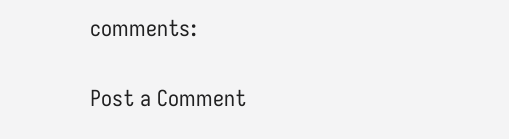comments:

Post a Comment